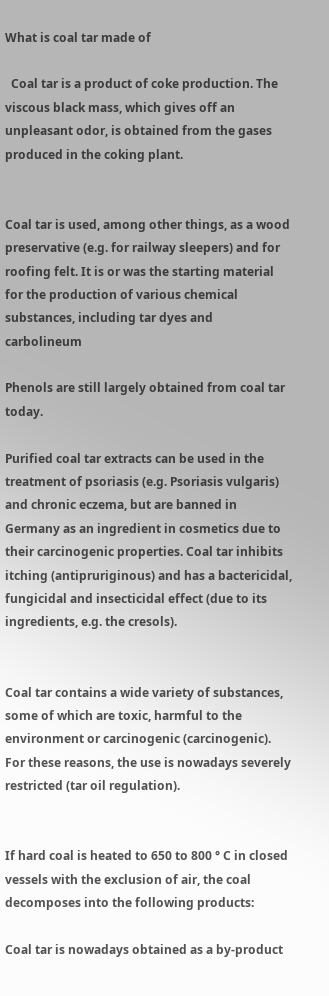What is coal tar made of

  Coal tar is a product of coke production. The viscous black mass, which gives off an unpleasant odor, is obtained from the gases produced in the coking plant.


Coal tar is used, among other things, as a wood preservative (e.g. for railway sleepers) and for roofing felt. It is or was the starting material for the production of various chemical substances, including tar dyes and carbolineum

Phenols are still largely obtained from coal tar today.

Purified coal tar extracts can be used in the treatment of psoriasis (e.g. Psoriasis vulgaris) and chronic eczema, but are banned in Germany as an ingredient in cosmetics due to their carcinogenic properties. Coal tar inhibits itching (antipruriginous) and has a bactericidal, fungicidal and insecticidal effect (due to its ingredients, e.g. the cresols).


Coal tar contains a wide variety of substances, some of which are toxic, harmful to the environment or carcinogenic (carcinogenic). For these reasons, the use is nowadays severely restricted (tar oil regulation).


If hard coal is heated to 650 to 800 ° C in closed vessels with the exclusion of air, the coal decomposes into the following products:

Coal tar is nowadays obtained as a by-product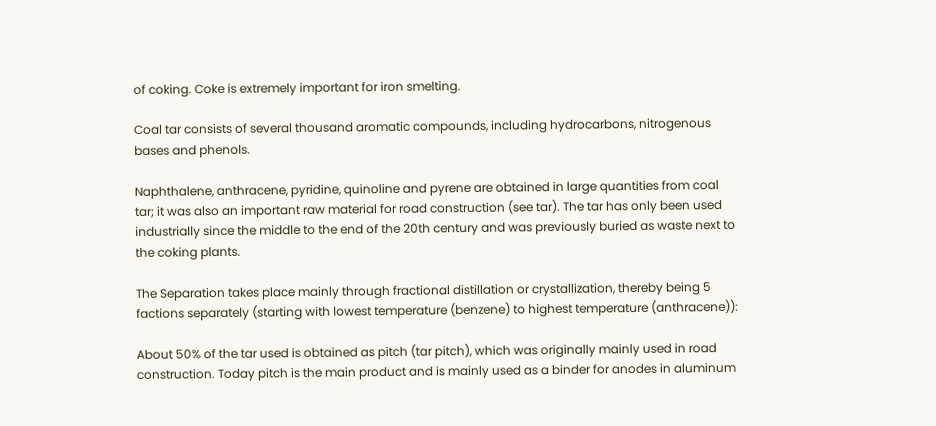of coking. Coke is extremely important for iron smelting.

Coal tar consists of several thousand aromatic compounds, including hydrocarbons, nitrogenous bases and phenols.

Naphthalene, anthracene, pyridine, quinoline and pyrene are obtained in large quantities from coal tar; it was also an important raw material for road construction (see tar). The tar has only been used industrially since the middle to the end of the 20th century and was previously buried as waste next to the coking plants.

The Separation takes place mainly through fractional distillation or crystallization, thereby being 5 factions separately (starting with lowest temperature (benzene) to highest temperature (anthracene)):

About 50% of the tar used is obtained as pitch (tar pitch), which was originally mainly used in road construction. Today pitch is the main product and is mainly used as a binder for anodes in aluminum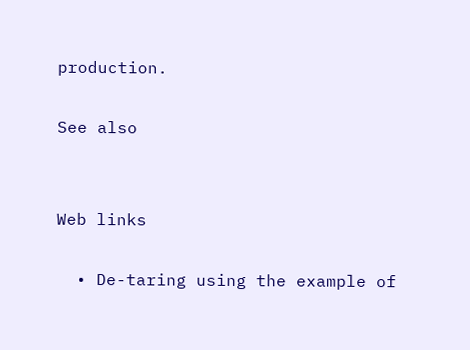production.

See also


Web links

  • De-taring using the example of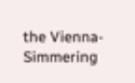the Vienna-Simmering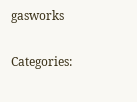gasworks

Categories: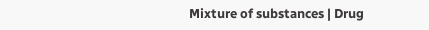Mixture of substances | Drug